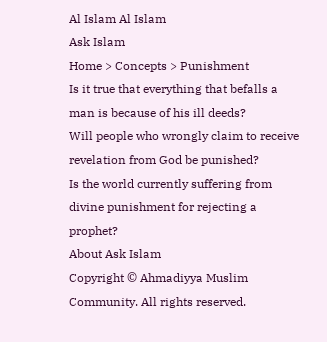Al Islam Al Islam
Ask Islam
Home > Concepts > Punishment
Is it true that everything that befalls a man is because of his ill deeds?
Will people who wrongly claim to receive revelation from God be punished?
Is the world currently suffering from divine punishment for rejecting a prophet?
About Ask Islam
Copyright © Ahmadiyya Muslim Community. All rights reserved.